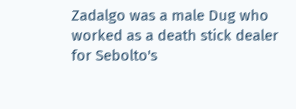Zadalgo was a male Dug who worked as a death stick dealer for Sebolto's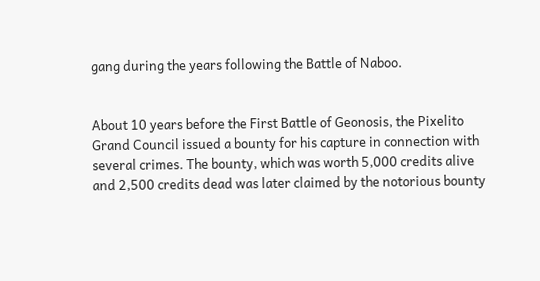gang during the years following the Battle of Naboo.


About 10 years before the First Battle of Geonosis, the Pixelito Grand Council issued a bounty for his capture in connection with several crimes. The bounty, which was worth 5,000 credits alive and 2,500 credits dead was later claimed by the notorious bounty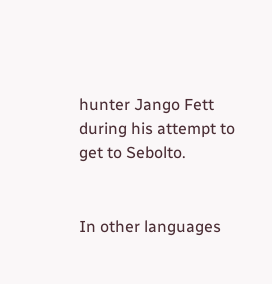hunter Jango Fett during his attempt to get to Sebolto.


In other languages